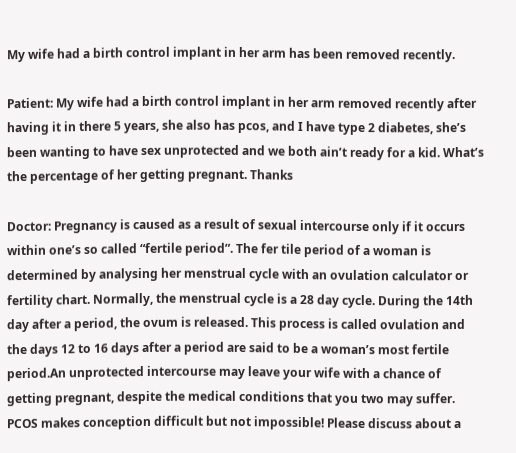My wife had a birth control implant in her arm has been removed recently.

Patient: My wife had a birth control implant in her arm removed recently after having it in there 5 years, she also has pcos, and I have type 2 diabetes, she’s been wanting to have sex unprotected and we both ain’t ready for a kid. What’s the percentage of her getting pregnant. Thanks

Doctor: Pregnancy is caused as a result of sexual intercourse only if it occurs within one’s so called “fertile period”. The fer tile period of a woman is determined by analysing her menstrual cycle with an ovulation calculator or fertility chart. Normally, the menstrual cycle is a 28 day cycle. During the 14th day after a period, the ovum is released. This process is called ovulation and the days 12 to 16 days after a period are said to be a woman’s most fertile period.An unprotected intercourse may leave your wife with a chance of getting pregnant, despite the medical conditions that you two may suffer. PCOS makes conception difficult but not impossible! Please discuss about a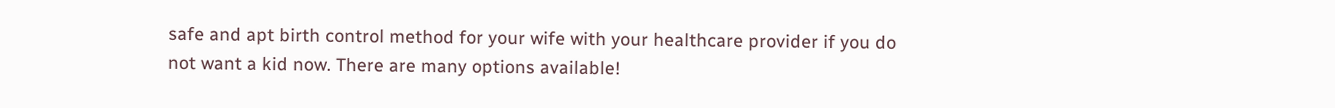safe and apt birth control method for your wife with your healthcare provider if you do not want a kid now. There are many options available!